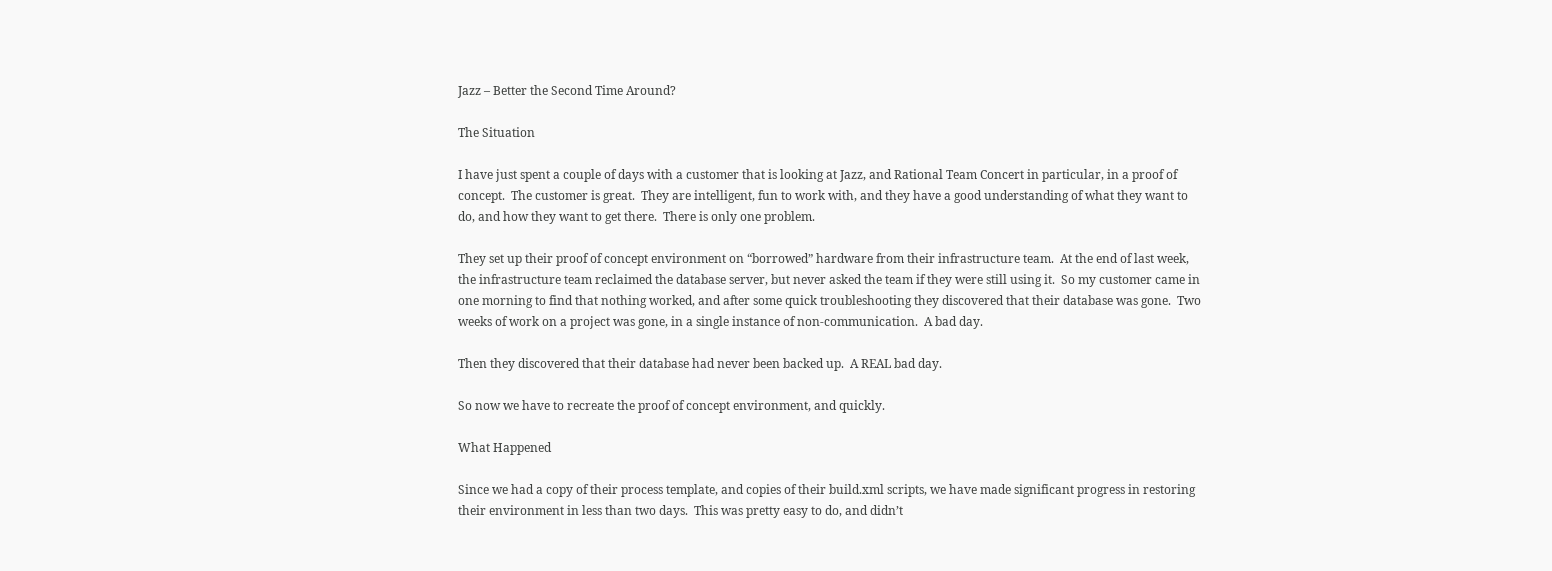Jazz – Better the Second Time Around?

The Situation

I have just spent a couple of days with a customer that is looking at Jazz, and Rational Team Concert in particular, in a proof of concept.  The customer is great.  They are intelligent, fun to work with, and they have a good understanding of what they want to do, and how they want to get there.  There is only one problem.

They set up their proof of concept environment on “borrowed” hardware from their infrastructure team.  At the end of last week, the infrastructure team reclaimed the database server, but never asked the team if they were still using it.  So my customer came in one morning to find that nothing worked, and after some quick troubleshooting they discovered that their database was gone.  Two weeks of work on a project was gone, in a single instance of non-communication.  A bad day.

Then they discovered that their database had never been backed up.  A REAL bad day.

So now we have to recreate the proof of concept environment, and quickly.

What Happened

Since we had a copy of their process template, and copies of their build.xml scripts, we have made significant progress in restoring their environment in less than two days.  This was pretty easy to do, and didn’t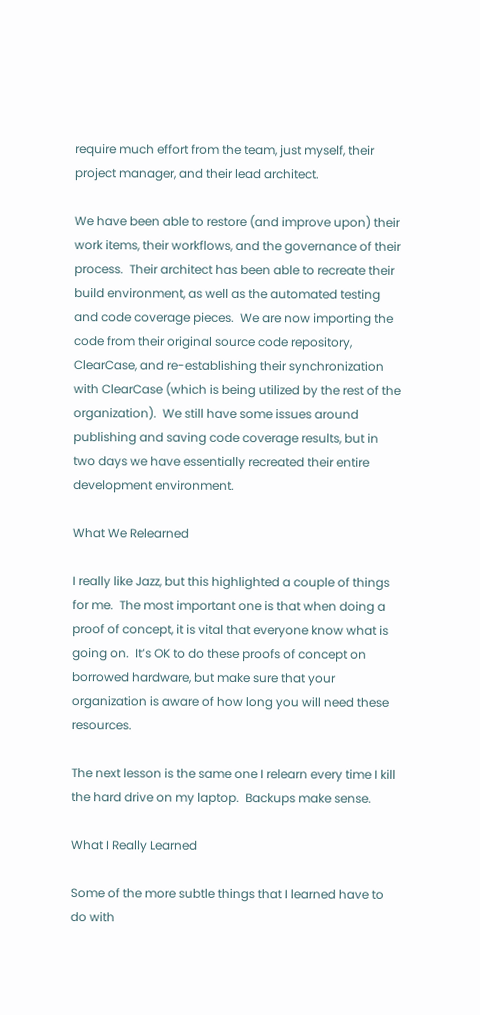require much effort from the team, just myself, their project manager, and their lead architect.

We have been able to restore (and improve upon) their work items, their workflows, and the governance of their process.  Their architect has been able to recreate their build environment, as well as the automated testing and code coverage pieces.  We are now importing the code from their original source code repository, ClearCase, and re-establishing their synchronization with ClearCase (which is being utilized by the rest of the organization).  We still have some issues around publishing and saving code coverage results, but in two days we have essentially recreated their entire development environment.

What We Relearned

I really like Jazz, but this highlighted a couple of things for me.  The most important one is that when doing a proof of concept, it is vital that everyone know what is going on.  It’s OK to do these proofs of concept on borrowed hardware, but make sure that your organization is aware of how long you will need these resources.

The next lesson is the same one I relearn every time I kill the hard drive on my laptop.  Backups make sense.

What I Really Learned

Some of the more subtle things that I learned have to do with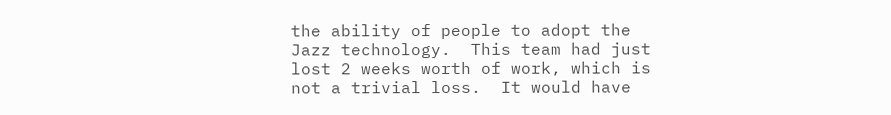the ability of people to adopt the Jazz technology.  This team had just lost 2 weeks worth of work, which is not a trivial loss.  It would have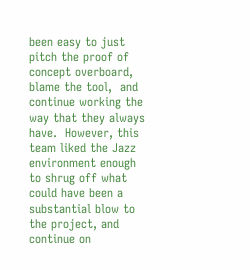been easy to just pitch the proof of concept overboard, blame the tool,  and continue working the way that they always have.  However, this team liked the Jazz environment enough to shrug off what could have been a substantial blow to the project, and continue on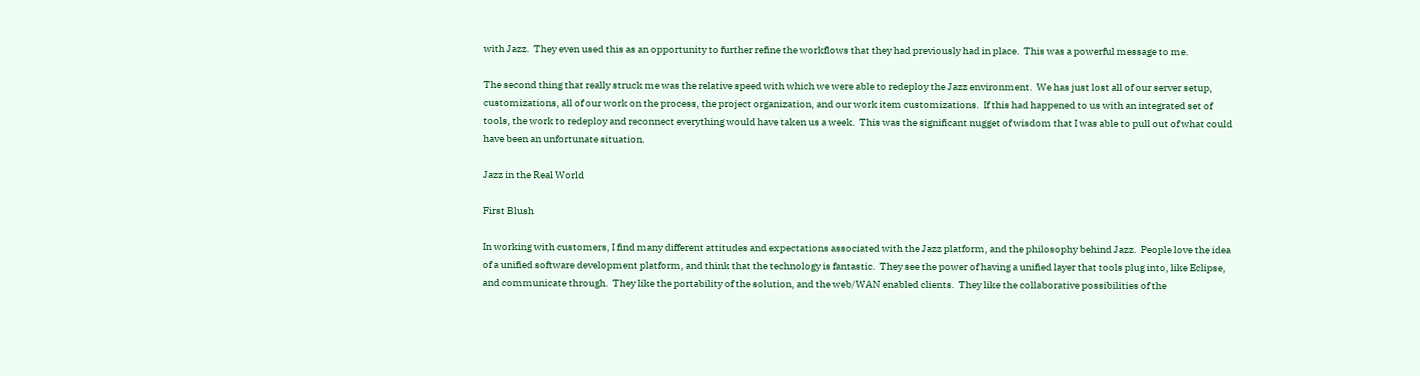with Jazz.  They even used this as an opportunity to further refine the workflows that they had previously had in place.  This was a powerful message to me.

The second thing that really struck me was the relative speed with which we were able to redeploy the Jazz environment.  We has just lost all of our server setup, customizations, all of our work on the process, the project organization, and our work item customizations.  If this had happened to us with an integrated set of tools, the work to redeploy and reconnect everything would have taken us a week.  This was the significant nugget of wisdom that I was able to pull out of what could have been an unfortunate situation.

Jazz in the Real World

First Blush

In working with customers, I find many different attitudes and expectations associated with the Jazz platform, and the philosophy behind Jazz.  People love the idea of a unified software development platform, and think that the technology is fantastic.  They see the power of having a unified layer that tools plug into, like Eclipse, and communicate through.  They like the portability of the solution, and the web/WAN enabled clients.  They like the collaborative possibilities of the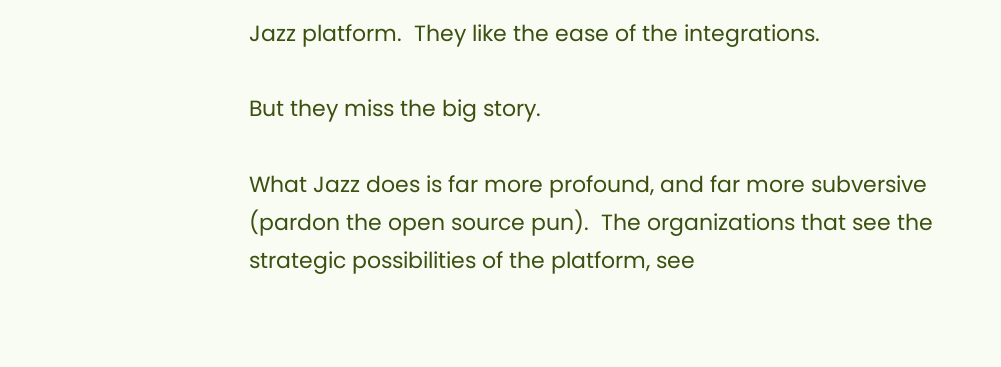Jazz platform.  They like the ease of the integrations.

But they miss the big story.

What Jazz does is far more profound, and far more subversive (pardon the open source pun).  The organizations that see the strategic possibilities of the platform, see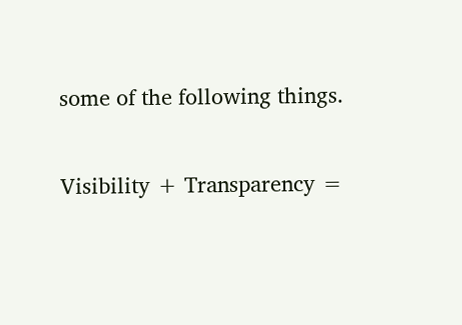some of the following things.

Visibility + Transparency =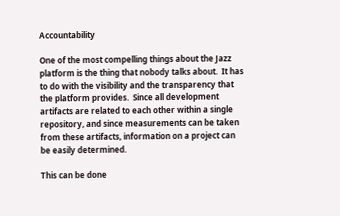Accountability

One of the most compelling things about the Jazz platform is the thing that nobody talks about.  It has to do with the visibility and the transparency that the platform provides.  Since all development artifacts are related to each other within a single repository, and since measurements can be taken from these artifacts, information on a project can be easily determined.

This can be done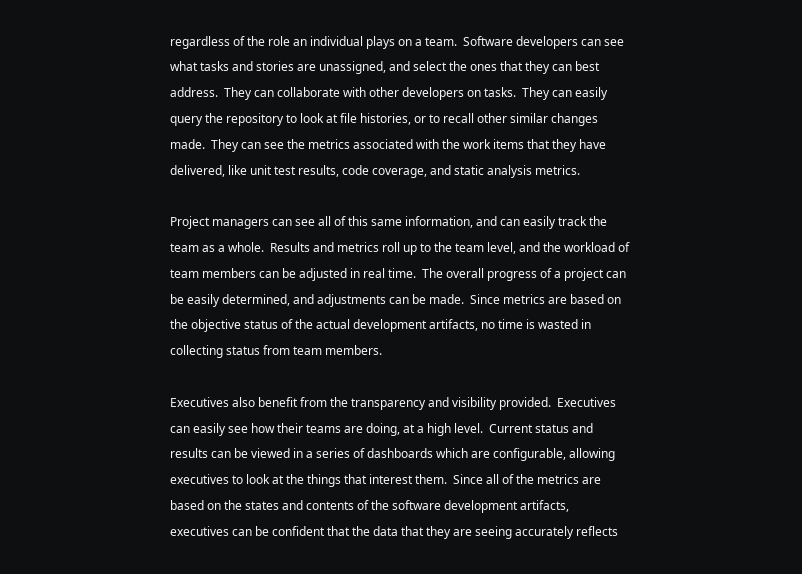regardless of the role an individual plays on a team.  Software developers can see what tasks and stories are unassigned, and select the ones that they can best address.  They can collaborate with other developers on tasks.  They can easily query the repository to look at file histories, or to recall other similar changes made.  They can see the metrics associated with the work items that they have delivered, like unit test results, code coverage, and static analysis metrics.

Project managers can see all of this same information, and can easily track the team as a whole.  Results and metrics roll up to the team level, and the workload of team members can be adjusted in real time.  The overall progress of a project can be easily determined, and adjustments can be made.  Since metrics are based on the objective status of the actual development artifacts, no time is wasted in collecting status from team members.

Executives also benefit from the transparency and visibility provided.  Executives can easily see how their teams are doing, at a high level.  Current status and results can be viewed in a series of dashboards which are configurable, allowing executives to look at the things that interest them.  Since all of the metrics are based on the states and contents of the software development artifacts, executives can be confident that the data that they are seeing accurately reflects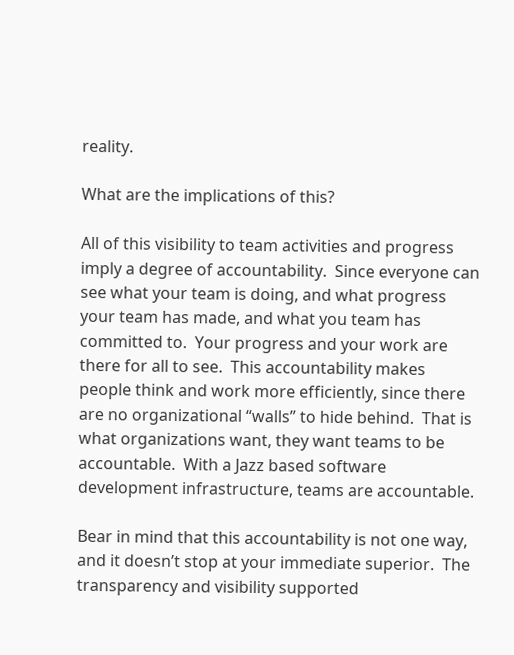reality.

What are the implications of this?

All of this visibility to team activities and progress  imply a degree of accountability.  Since everyone can see what your team is doing, and what progress your team has made, and what you team has committed to.  Your progress and your work are there for all to see.  This accountability makes people think and work more efficiently, since there are no organizational “walls” to hide behind.  That is what organizations want, they want teams to be accountable.  With a Jazz based software development infrastructure, teams are accountable.

Bear in mind that this accountability is not one way, and it doesn’t stop at your immediate superior.  The transparency and visibility supported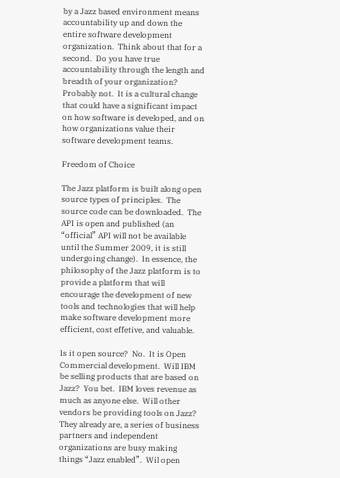by a Jazz based environment means accountability up and down the entire software development organization.  Think about that for a second.  Do you have true accountability through the length and breadth of your organization?  Probably not.  It is a cultural change that could have a significant impact on how software is developed, and on how organizations value their software development teams.

Freedom of Choice

The Jazz platform is built along open source types of principles.  The source code can be downloaded.  The API is open and published (an “official” API will not be available until the Summer 2009, it is still undergoing change).  In essence, the philosophy of the Jazz platform is to provide a platform that will encourage the development of new tools and technologies that will help make software development more efficient, cost effetive, and valuable.

Is it open source?  No.  It is Open Commercial development.  Will IBM be selling products that are based on Jazz?  You bet.  IBM loves revenue as much as anyone else.  Will other vendors be providing tools on Jazz?  They already are, a series of business partners and independent organizations are busy making things “Jazz enabled”.  Wil open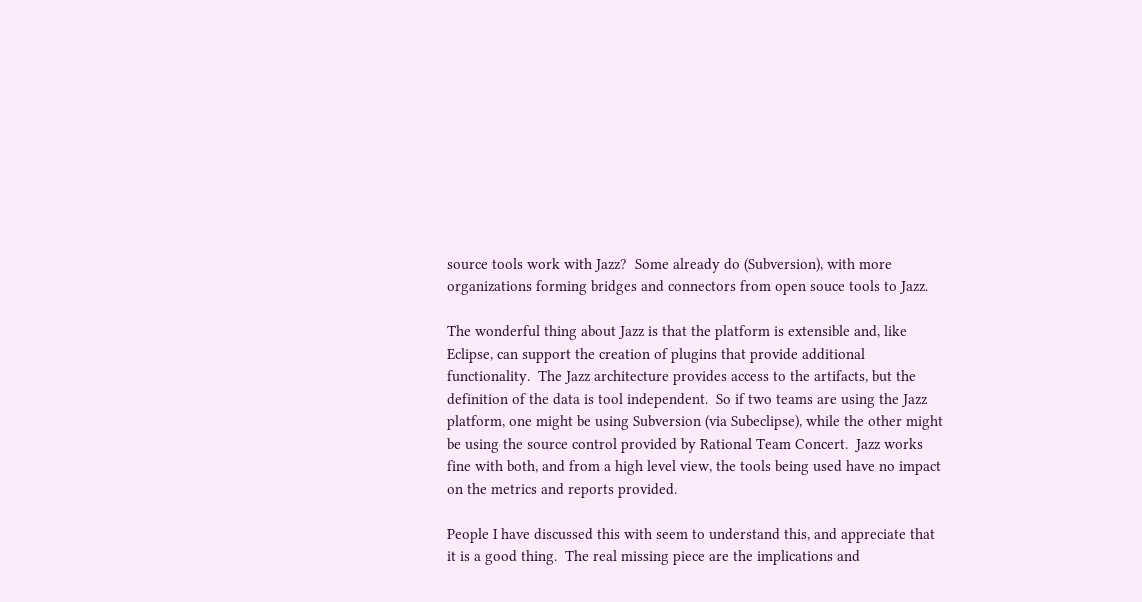source tools work with Jazz?  Some already do (Subversion), with more organizations forming bridges and connectors from open souce tools to Jazz.

The wonderful thing about Jazz is that the platform is extensible and, like Eclipse, can support the creation of plugins that provide additional functionality.  The Jazz architecture provides access to the artifacts, but the definition of the data is tool independent.  So if two teams are using the Jazz platform, one might be using Subversion (via Subeclipse), while the other might be using the source control provided by Rational Team Concert.  Jazz works fine with both, and from a high level view, the tools being used have no impact on the metrics and reports provided.

People I have discussed this with seem to understand this, and appreciate that it is a good thing.  The real missing piece are the implications and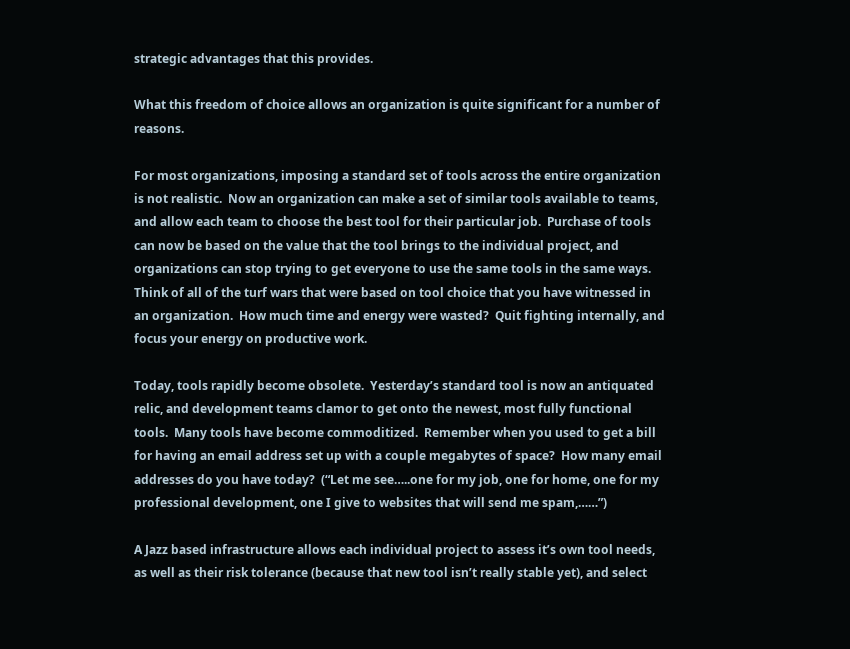strategic advantages that this provides.

What this freedom of choice allows an organization is quite significant for a number of reasons.

For most organizations, imposing a standard set of tools across the entire organization is not realistic.  Now an organization can make a set of similar tools available to teams, and allow each team to choose the best tool for their particular job.  Purchase of tools can now be based on the value that the tool brings to the individual project, and organizations can stop trying to get everyone to use the same tools in the same ways.  Think of all of the turf wars that were based on tool choice that you have witnessed in an organization.  How much time and energy were wasted?  Quit fighting internally, and focus your energy on productive work.

Today, tools rapidly become obsolete.  Yesterday’s standard tool is now an antiquated relic, and development teams clamor to get onto the newest, most fully functional tools.  Many tools have become commoditized.  Remember when you used to get a bill for having an email address set up with a couple megabytes of space?  How many email addresses do you have today?  (“Let me see…..one for my job, one for home, one for my professional development, one I give to websites that will send me spam,……”)

A Jazz based infrastructure allows each individual project to assess it’s own tool needs, as well as their risk tolerance (because that new tool isn’t really stable yet), and select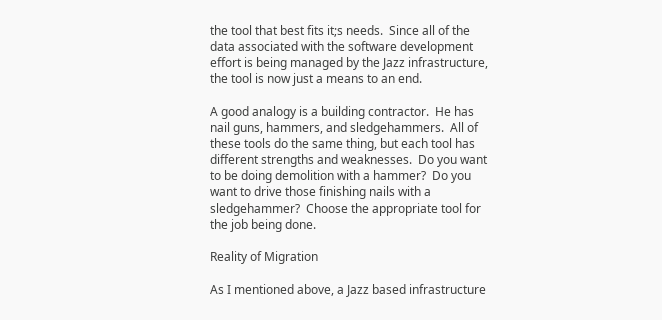the tool that best fits it;s needs.  Since all of the data associated with the software development effort is being managed by the Jazz infrastructure, the tool is now just a means to an end.

A good analogy is a building contractor.  He has nail guns, hammers, and sledgehammers.  All of these tools do the same thing, but each tool has different strengths and weaknesses.  Do you want to be doing demolition with a hammer?  Do you want to drive those finishing nails with a sledgehammer?  Choose the appropriate tool for the job being done.

Reality of Migration

As I mentioned above, a Jazz based infrastructure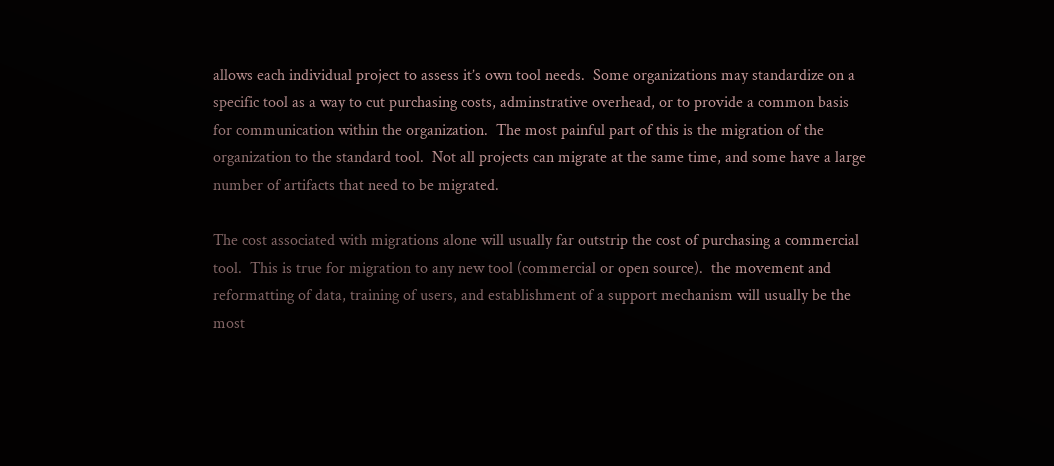allows each individual project to assess it’s own tool needs.  Some organizations may standardize on a specific tool as a way to cut purchasing costs, adminstrative overhead, or to provide a common basis for communication within the organization.  The most painful part of this is the migration of the organization to the standard tool.  Not all projects can migrate at the same time, and some have a large number of artifacts that need to be migrated.

The cost associated with migrations alone will usually far outstrip the cost of purchasing a commercial tool.  This is true for migration to any new tool (commercial or open source).  the movement and reformatting of data, training of users, and establishment of a support mechanism will usually be the most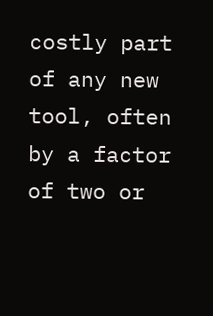costly part of any new tool, often by a factor of two or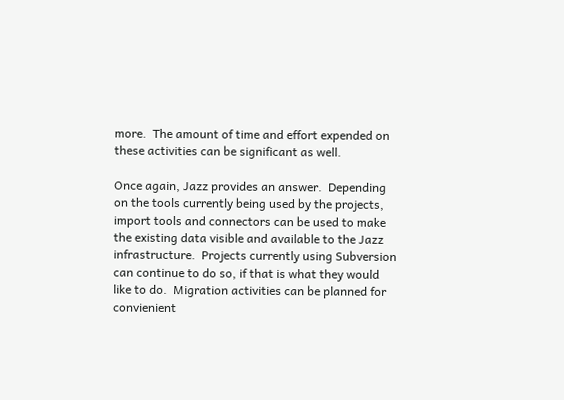more.  The amount of time and effort expended on these activities can be significant as well.

Once again, Jazz provides an answer.  Depending on the tools currently being used by the projects, import tools and connectors can be used to make the existing data visible and available to the Jazz infrastructure.  Projects currently using Subversion can continue to do so, if that is what they would like to do.  Migration activities can be planned for convienient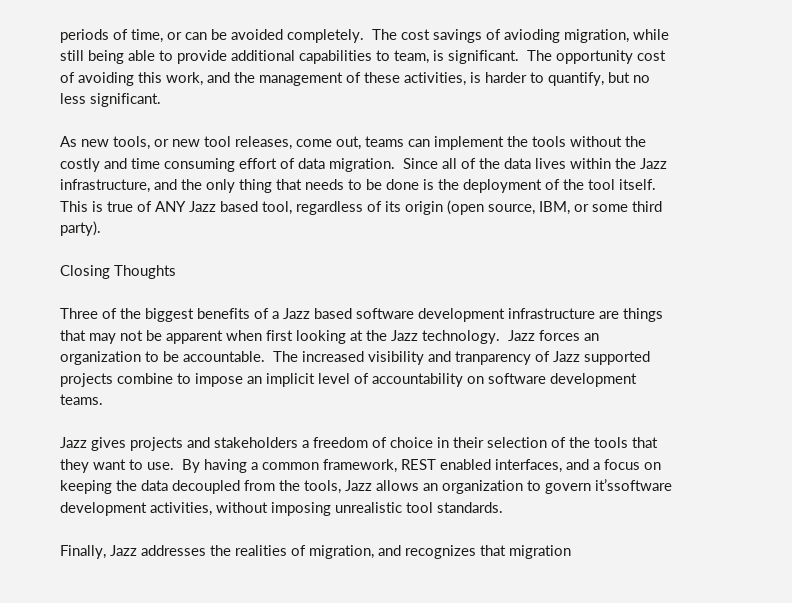periods of time, or can be avoided completely.  The cost savings of avioding migration, while still being able to provide additional capabilities to team, is significant.  The opportunity cost of avoiding this work, and the management of these activities, is harder to quantify, but no less significant.

As new tools, or new tool releases, come out, teams can implement the tools without the costly and time consuming effort of data migration.  Since all of the data lives within the Jazz infrastructure, and the only thing that needs to be done is the deployment of the tool itself.  This is true of ANY Jazz based tool, regardless of its origin (open source, IBM, or some third party).

Closing Thoughts

Three of the biggest benefits of a Jazz based software development infrastructure are things that may not be apparent when first looking at the Jazz technology.  Jazz forces an organization to be accountable.  The increased visibility and tranparency of Jazz supported projects combine to impose an implicit level of accountability on software development teams.

Jazz gives projects and stakeholders a freedom of choice in their selection of the tools that they want to use.  By having a common framework, REST enabled interfaces, and a focus on keeping the data decoupled from the tools, Jazz allows an organization to govern it’ssoftware development activities, without imposing unrealistic tool standards.

Finally, Jazz addresses the realities of migration, and recognizes that migration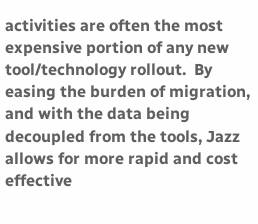activities are often the most expensive portion of any new tool/technology rollout.  By easing the burden of migration, and with the data being decoupled from the tools, Jazz allows for more rapid and cost effective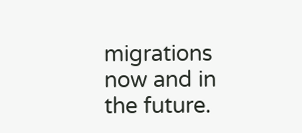migrations now and in the future.